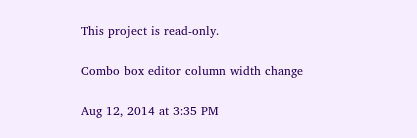This project is read-only.

Combo box editor column width change

Aug 12, 2014 at 3:35 PM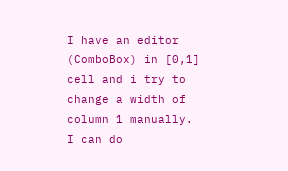I have an editor (ComboBox) in [0,1] cell and i try to change a width of column 1 manually.
I can do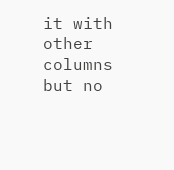it with other columns but no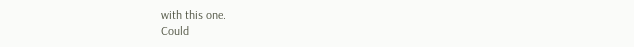with this one.
Could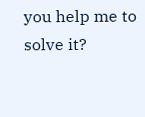you help me to solve it?